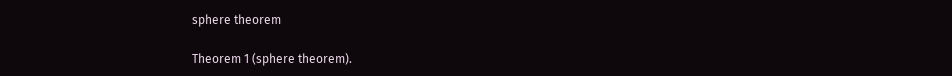sphere theorem

Theorem 1 (sphere theorem).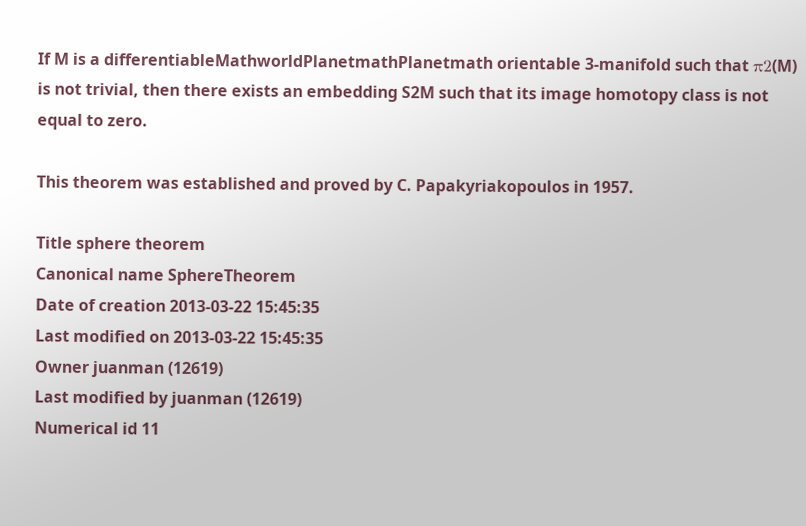If M is a differentiableMathworldPlanetmathPlanetmath orientable 3-manifold such that π2(M) is not trivial, then there exists an embedding S2M such that its image homotopy class is not equal to zero.

This theorem was established and proved by C. Papakyriakopoulos in 1957.

Title sphere theorem
Canonical name SphereTheorem
Date of creation 2013-03-22 15:45:35
Last modified on 2013-03-22 15:45:35
Owner juanman (12619)
Last modified by juanman (12619)
Numerical id 11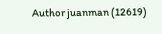Author juanman (12619)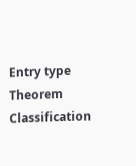Entry type Theorem
Classification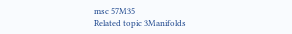msc 57M35
Related topic 3Manifolds